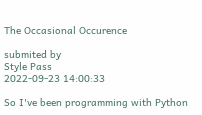The Occasional Occurence

submited by
Style Pass
2022-09-23 14:00:33

So I've been programming with Python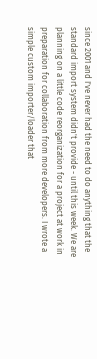since 2001 and I've never had the need to do anything that the standard import system didn't provide - until this week. We are planning on a little code reorganization for a project at work in preparation for collaboration from more developers. I wrote a simple custom importer/loader that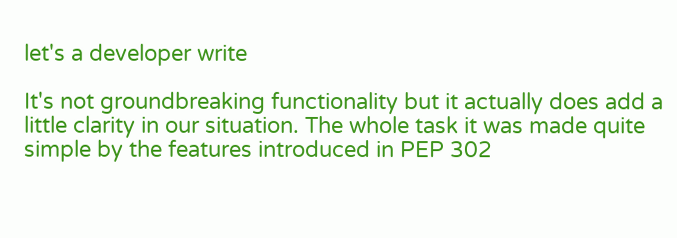let's a developer write

It's not groundbreaking functionality but it actually does add a little clarity in our situation. The whole task it was made quite simple by the features introduced in PEP 302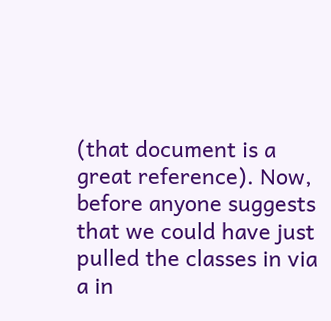(that document is a great reference). Now, before anyone suggests that we could have just pulled the classes in via a in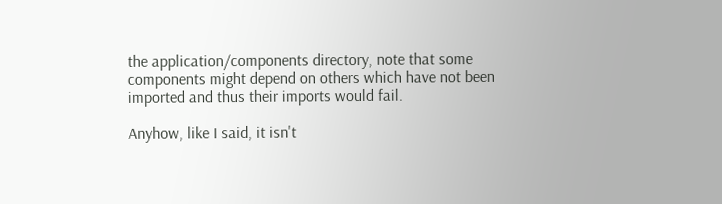the application/components directory, note that some components might depend on others which have not been imported and thus their imports would fail.

Anyhow, like I said, it isn't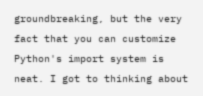groundbreaking, but the very fact that you can customize Python's import system is neat. I got to thinking about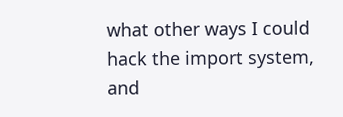what other ways I could hack the import system, and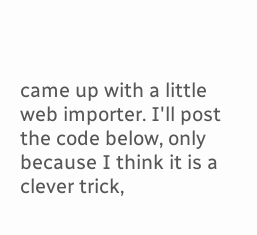came up with a little web importer. I'll post the code below, only because I think it is a clever trick,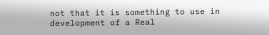not that it is something to use in development of a Real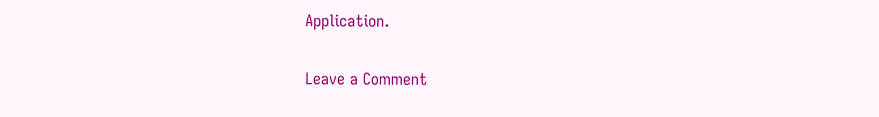Application.

Leave a Comment